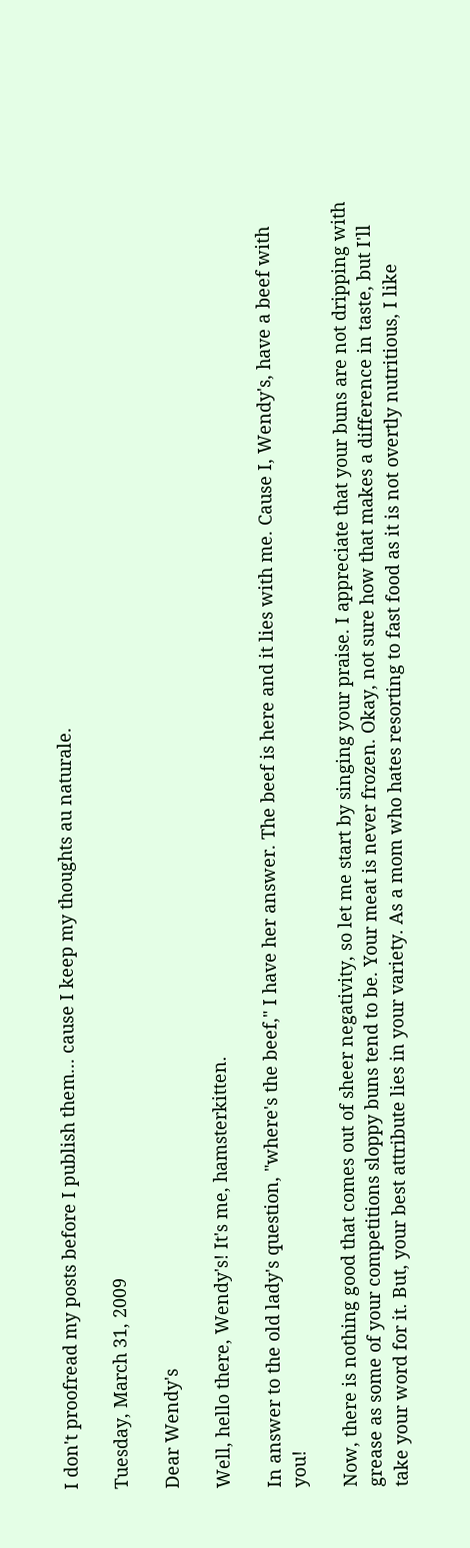I don't proofread my posts before I publish them... cause I keep my thoughts au naturale.

Tuesday, March 31, 2009

Dear Wendy's

Well, hello there, Wendy's! It's me, hamsterkitten.

In answer to the old lady's question, "where's the beef," I have her answer. The beef is here and it lies with me. Cause I, Wendy's, have a beef with you!

Now, there is nothing good that comes out of sheer negativity, so let me start by singing your praise. I appreciate that your buns are not dripping with grease as some of your competitions sloppy buns tend to be. Your meat is never frozen. Okay, not sure how that makes a difference in taste, but I'll take your word for it. But, your best attribute lies in your variety. As a mom who hates resorting to fast food as it is not overtly nutritious, I like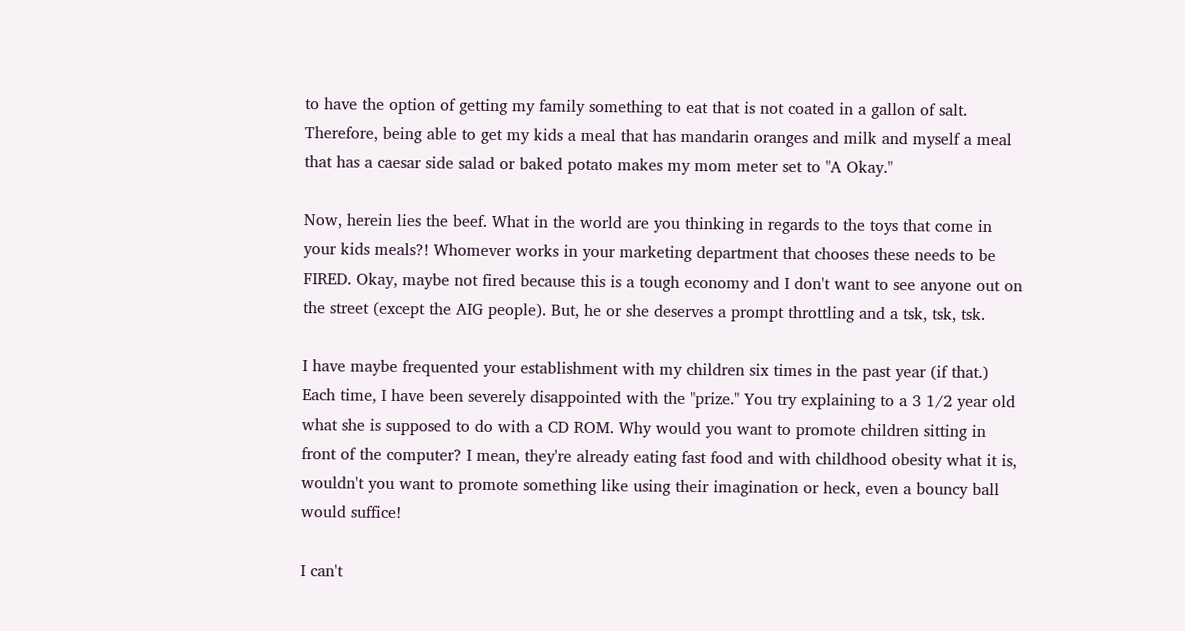to have the option of getting my family something to eat that is not coated in a gallon of salt. Therefore, being able to get my kids a meal that has mandarin oranges and milk and myself a meal that has a caesar side salad or baked potato makes my mom meter set to "A Okay."

Now, herein lies the beef. What in the world are you thinking in regards to the toys that come in your kids meals?! Whomever works in your marketing department that chooses these needs to be FIRED. Okay, maybe not fired because this is a tough economy and I don't want to see anyone out on the street (except the AIG people). But, he or she deserves a prompt throttling and a tsk, tsk, tsk.

I have maybe frequented your establishment with my children six times in the past year (if that.) Each time, I have been severely disappointed with the "prize." You try explaining to a 3 1/2 year old what she is supposed to do with a CD ROM. Why would you want to promote children sitting in front of the computer? I mean, they're already eating fast food and with childhood obesity what it is, wouldn't you want to promote something like using their imagination or heck, even a bouncy ball would suffice!

I can't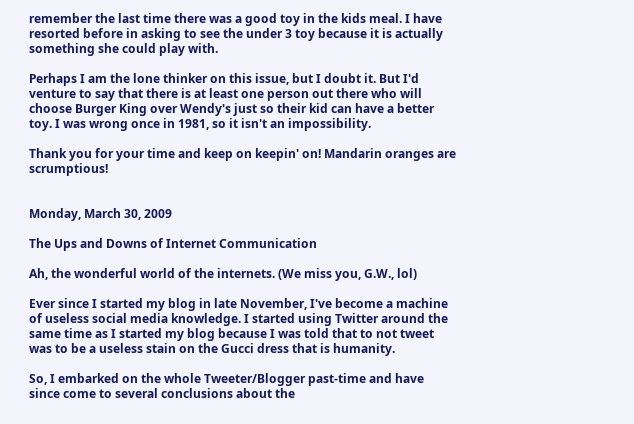remember the last time there was a good toy in the kids meal. I have resorted before in asking to see the under 3 toy because it is actually something she could play with.

Perhaps I am the lone thinker on this issue, but I doubt it. But I'd venture to say that there is at least one person out there who will choose Burger King over Wendy's just so their kid can have a better toy. I was wrong once in 1981, so it isn't an impossibility.

Thank you for your time and keep on keepin' on! Mandarin oranges are scrumptious!


Monday, March 30, 2009

The Ups and Downs of Internet Communication

Ah, the wonderful world of the internets. (We miss you, G.W., lol)

Ever since I started my blog in late November, I've become a machine of useless social media knowledge. I started using Twitter around the same time as I started my blog because I was told that to not tweet was to be a useless stain on the Gucci dress that is humanity.

So, I embarked on the whole Tweeter/Blogger past-time and have since come to several conclusions about the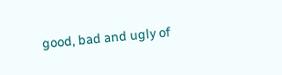good, bad and ugly of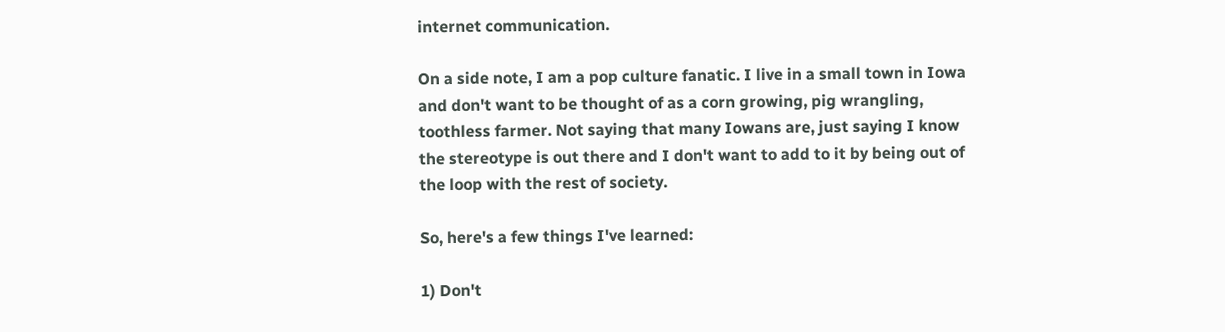internet communication.

On a side note, I am a pop culture fanatic. I live in a small town in Iowa and don't want to be thought of as a corn growing, pig wrangling, toothless farmer. Not saying that many Iowans are, just saying I know the stereotype is out there and I don't want to add to it by being out of the loop with the rest of society.

So, here's a few things I've learned:

1) Don't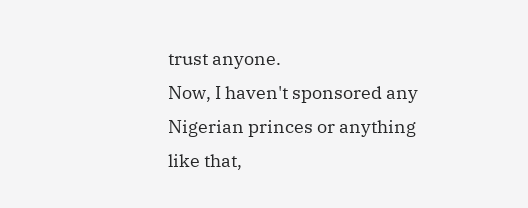trust anyone.
Now, I haven't sponsored any Nigerian princes or anything like that,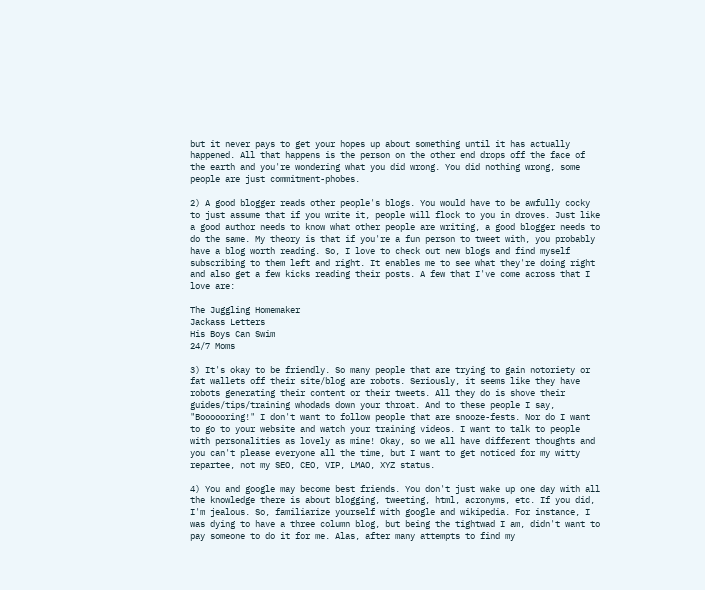but it never pays to get your hopes up about something until it has actually happened. All that happens is the person on the other end drops off the face of the earth and you're wondering what you did wrong. You did nothing wrong, some people are just commitment-phobes.

2) A good blogger reads other people's blogs. You would have to be awfully cocky to just assume that if you write it, people will flock to you in droves. Just like a good author needs to know what other people are writing, a good blogger needs to do the same. My theory is that if you're a fun person to tweet with, you probably have a blog worth reading. So, I love to check out new blogs and find myself subscribing to them left and right. It enables me to see what they're doing right and also get a few kicks reading their posts. A few that I've come across that I love are:

The Juggling Homemaker
Jackass Letters
His Boys Can Swim
24/7 Moms

3) It's okay to be friendly. So many people that are trying to gain notoriety or fat wallets off their site/blog are robots. Seriously, it seems like they have robots generating their content or their tweets. All they do is shove their guides/tips/training whodads down your throat. And to these people I say, "Boooooring!" I don't want to follow people that are snooze-fests. Nor do I want to go to your website and watch your training videos. I want to talk to people with personalities as lovely as mine! Okay, so we all have different thoughts and you can't please everyone all the time, but I want to get noticed for my witty repartee, not my SEO, CEO, VIP, LMAO, XYZ status.

4) You and google may become best friends. You don't just wake up one day with all the knowledge there is about blogging, tweeting, html, acronyms, etc. If you did, I'm jealous. So, familiarize yourself with google and wikipedia. For instance, I was dying to have a three column blog, but being the tightwad I am, didn't want to pay someone to do it for me. Alas, after many attempts to find my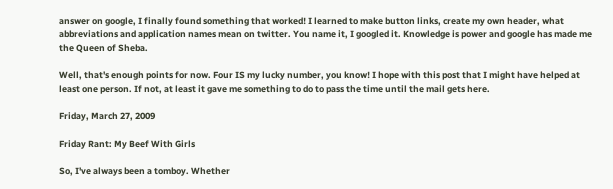answer on google, I finally found something that worked! I learned to make button links, create my own header, what abbreviations and application names mean on twitter. You name it, I googled it. Knowledge is power and google has made me the Queen of Sheba.

Well, that's enough points for now. Four IS my lucky number, you know! I hope with this post that I might have helped at least one person. If not, at least it gave me something to do to pass the time until the mail gets here.

Friday, March 27, 2009

Friday Rant: My Beef With Girls

So, I've always been a tomboy. Whether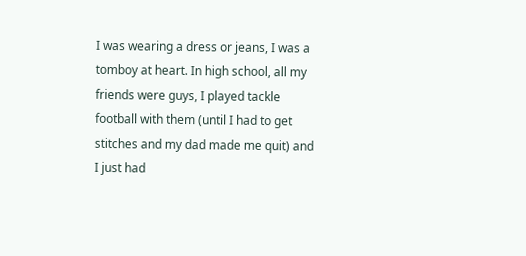I was wearing a dress or jeans, I was a tomboy at heart. In high school, all my friends were guys, I played tackle football with them (until I had to get stitches and my dad made me quit) and I just had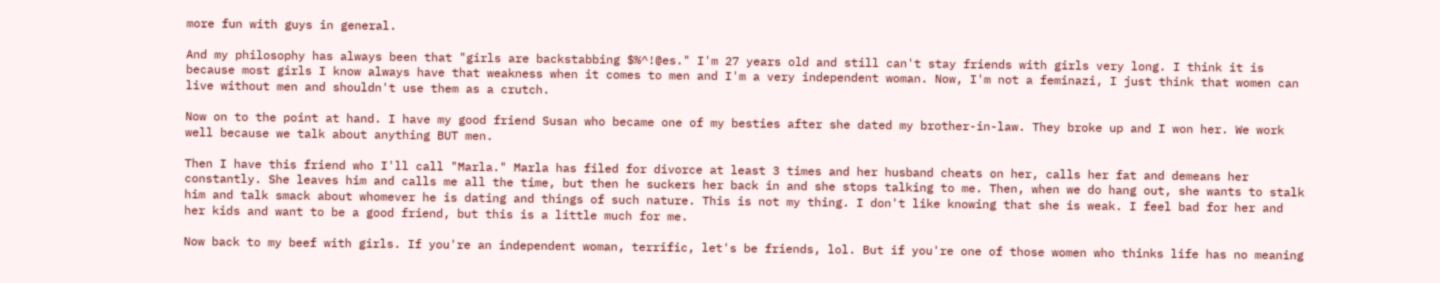more fun with guys in general.

And my philosophy has always been that "girls are backstabbing $%^!@es." I'm 27 years old and still can't stay friends with girls very long. I think it is because most girls I know always have that weakness when it comes to men and I'm a very independent woman. Now, I'm not a feminazi, I just think that women can live without men and shouldn't use them as a crutch.

Now on to the point at hand. I have my good friend Susan who became one of my besties after she dated my brother-in-law. They broke up and I won her. We work well because we talk about anything BUT men.

Then I have this friend who I'll call "Marla." Marla has filed for divorce at least 3 times and her husband cheats on her, calls her fat and demeans her constantly. She leaves him and calls me all the time, but then he suckers her back in and she stops talking to me. Then, when we do hang out, she wants to stalk him and talk smack about whomever he is dating and things of such nature. This is not my thing. I don't like knowing that she is weak. I feel bad for her and her kids and want to be a good friend, but this is a little much for me.

Now back to my beef with girls. If you're an independent woman, terrific, let's be friends, lol. But if you're one of those women who thinks life has no meaning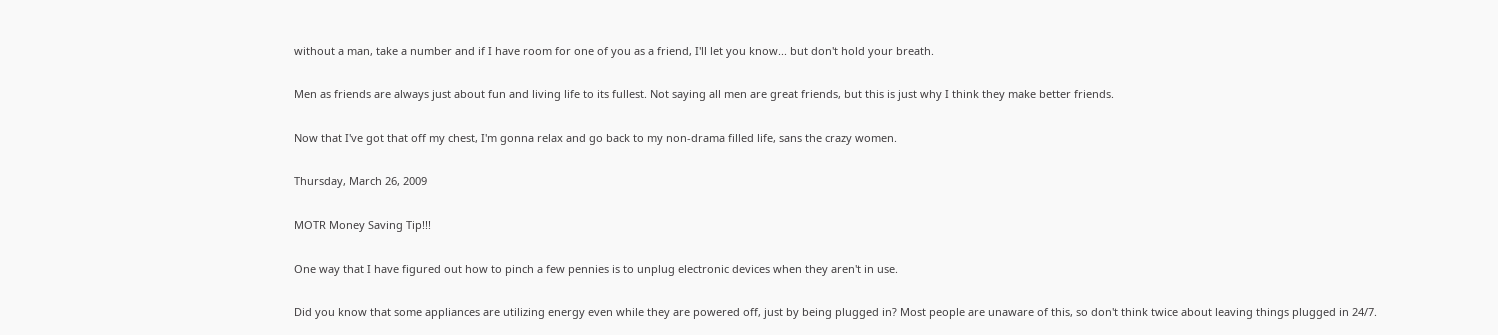without a man, take a number and if I have room for one of you as a friend, I'll let you know... but don't hold your breath.

Men as friends are always just about fun and living life to its fullest. Not saying all men are great friends, but this is just why I think they make better friends.

Now that I've got that off my chest, I'm gonna relax and go back to my non-drama filled life, sans the crazy women.

Thursday, March 26, 2009

MOTR Money Saving Tip!!!

One way that I have figured out how to pinch a few pennies is to unplug electronic devices when they aren't in use.

Did you know that some appliances are utilizing energy even while they are powered off, just by being plugged in? Most people are unaware of this, so don't think twice about leaving things plugged in 24/7.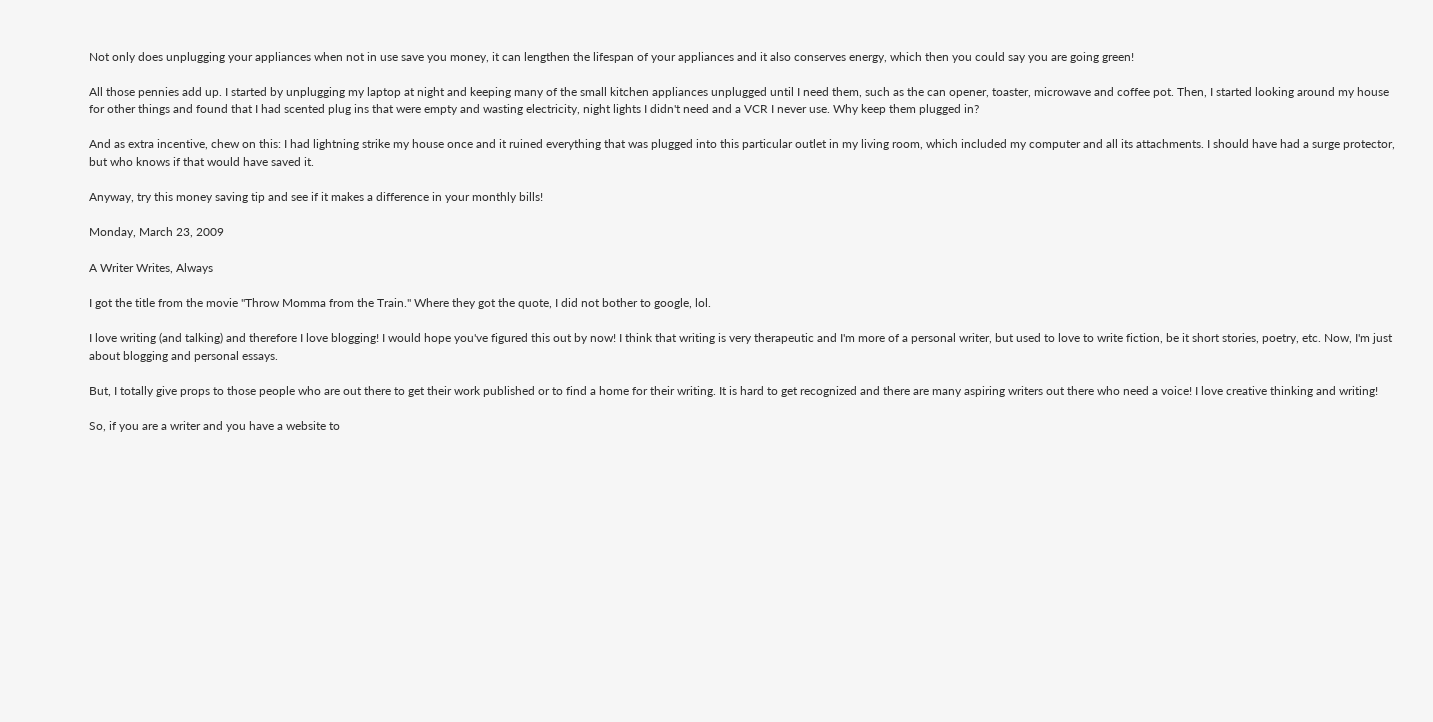Not only does unplugging your appliances when not in use save you money, it can lengthen the lifespan of your appliances and it also conserves energy, which then you could say you are going green!

All those pennies add up. I started by unplugging my laptop at night and keeping many of the small kitchen appliances unplugged until I need them, such as the can opener, toaster, microwave and coffee pot. Then, I started looking around my house for other things and found that I had scented plug ins that were empty and wasting electricity, night lights I didn't need and a VCR I never use. Why keep them plugged in?

And as extra incentive, chew on this: I had lightning strike my house once and it ruined everything that was plugged into this particular outlet in my living room, which included my computer and all its attachments. I should have had a surge protector, but who knows if that would have saved it.

Anyway, try this money saving tip and see if it makes a difference in your monthly bills!

Monday, March 23, 2009

A Writer Writes, Always

I got the title from the movie "Throw Momma from the Train." Where they got the quote, I did not bother to google, lol.

I love writing (and talking) and therefore I love blogging! I would hope you've figured this out by now! I think that writing is very therapeutic and I'm more of a personal writer, but used to love to write fiction, be it short stories, poetry, etc. Now, I'm just about blogging and personal essays.

But, I totally give props to those people who are out there to get their work published or to find a home for their writing. It is hard to get recognized and there are many aspiring writers out there who need a voice! I love creative thinking and writing!

So, if you are a writer and you have a website to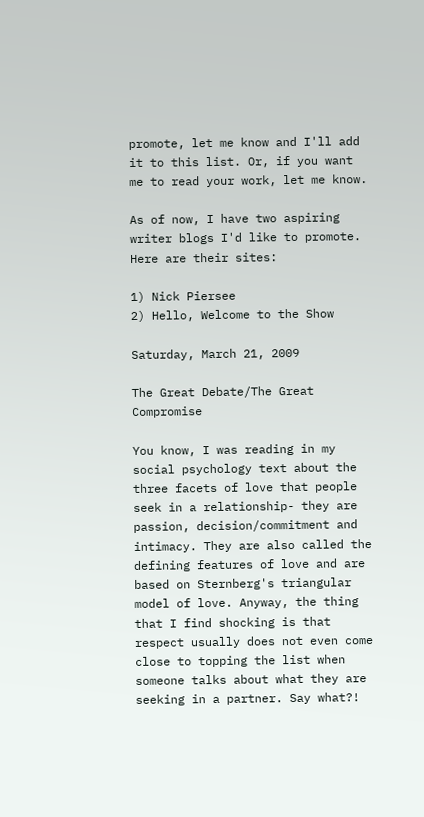promote, let me know and I'll add it to this list. Or, if you want me to read your work, let me know.

As of now, I have two aspiring writer blogs I'd like to promote. Here are their sites:

1) Nick Piersee
2) Hello, Welcome to the Show

Saturday, March 21, 2009

The Great Debate/The Great Compromise

You know, I was reading in my social psychology text about the three facets of love that people seek in a relationship- they are passion, decision/commitment and intimacy. They are also called the defining features of love and are based on Sternberg's triangular model of love. Anyway, the thing that I find shocking is that respect usually does not even come close to topping the list when someone talks about what they are seeking in a partner. Say what?!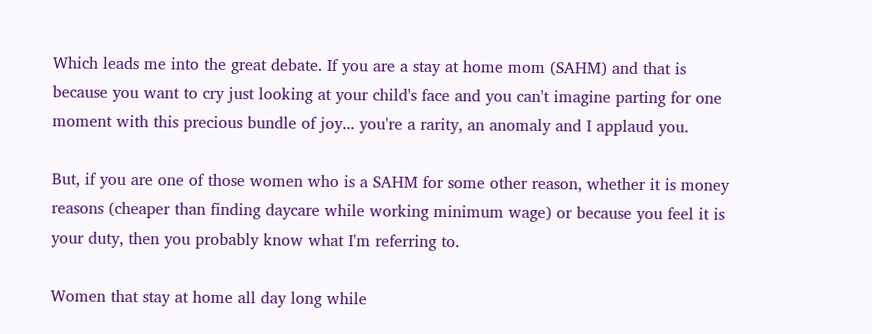Which leads me into the great debate. If you are a stay at home mom (SAHM) and that is because you want to cry just looking at your child's face and you can't imagine parting for one moment with this precious bundle of joy... you're a rarity, an anomaly and I applaud you.

But, if you are one of those women who is a SAHM for some other reason, whether it is money reasons (cheaper than finding daycare while working minimum wage) or because you feel it is your duty, then you probably know what I'm referring to.

Women that stay at home all day long while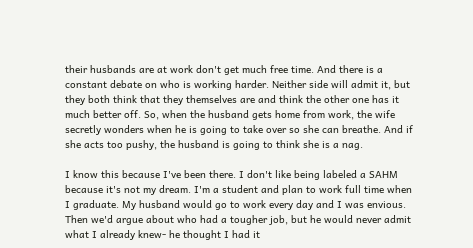their husbands are at work don't get much free time. And there is a constant debate on who is working harder. Neither side will admit it, but they both think that they themselves are and think the other one has it much better off. So, when the husband gets home from work, the wife secretly wonders when he is going to take over so she can breathe. And if she acts too pushy, the husband is going to think she is a nag.

I know this because I've been there. I don't like being labeled a SAHM because it's not my dream. I'm a student and plan to work full time when I graduate. My husband would go to work every day and I was envious. Then we'd argue about who had a tougher job, but he would never admit what I already knew- he thought I had it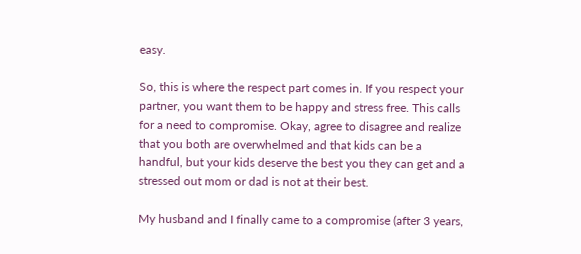easy.

So, this is where the respect part comes in. If you respect your partner, you want them to be happy and stress free. This calls for a need to compromise. Okay, agree to disagree and realize that you both are overwhelmed and that kids can be a handful, but your kids deserve the best you they can get and a stressed out mom or dad is not at their best.

My husband and I finally came to a compromise (after 3 years,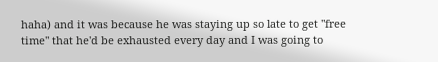haha) and it was because he was staying up so late to get "free time" that he'd be exhausted every day and I was going to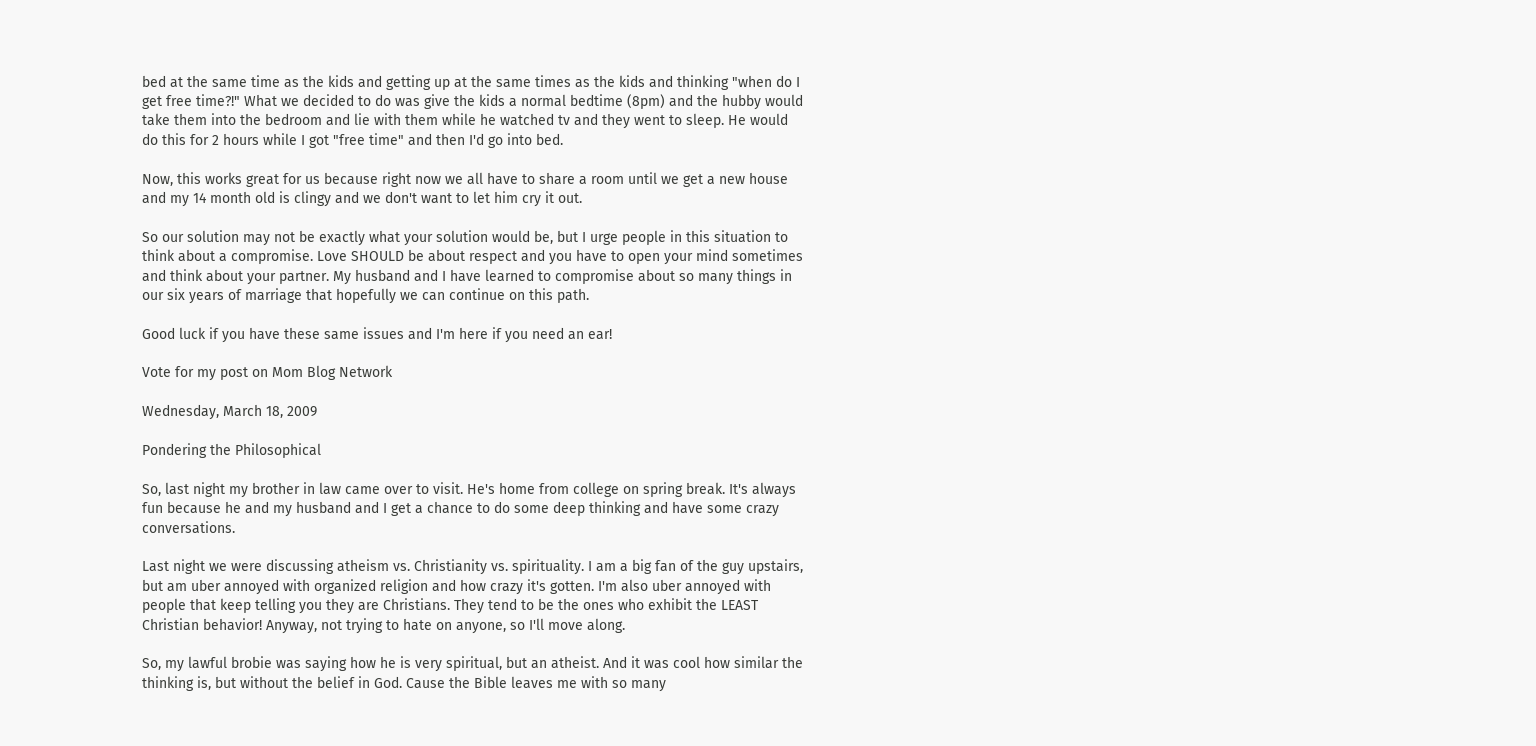bed at the same time as the kids and getting up at the same times as the kids and thinking "when do I get free time?!" What we decided to do was give the kids a normal bedtime (8pm) and the hubby would take them into the bedroom and lie with them while he watched tv and they went to sleep. He would do this for 2 hours while I got "free time" and then I'd go into bed.

Now, this works great for us because right now we all have to share a room until we get a new house and my 14 month old is clingy and we don't want to let him cry it out.

So our solution may not be exactly what your solution would be, but I urge people in this situation to think about a compromise. Love SHOULD be about respect and you have to open your mind sometimes and think about your partner. My husband and I have learned to compromise about so many things in our six years of marriage that hopefully we can continue on this path.

Good luck if you have these same issues and I'm here if you need an ear!

Vote for my post on Mom Blog Network

Wednesday, March 18, 2009

Pondering the Philosophical

So, last night my brother in law came over to visit. He's home from college on spring break. It's always fun because he and my husband and I get a chance to do some deep thinking and have some crazy conversations.

Last night we were discussing atheism vs. Christianity vs. spirituality. I am a big fan of the guy upstairs, but am uber annoyed with organized religion and how crazy it's gotten. I'm also uber annoyed with people that keep telling you they are Christians. They tend to be the ones who exhibit the LEAST Christian behavior! Anyway, not trying to hate on anyone, so I'll move along.

So, my lawful brobie was saying how he is very spiritual, but an atheist. And it was cool how similar the thinking is, but without the belief in God. Cause the Bible leaves me with so many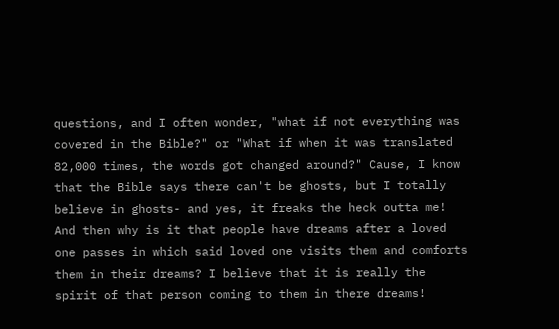questions, and I often wonder, "what if not everything was covered in the Bible?" or "What if when it was translated 82,000 times, the words got changed around?" Cause, I know that the Bible says there can't be ghosts, but I totally believe in ghosts- and yes, it freaks the heck outta me! And then why is it that people have dreams after a loved one passes in which said loved one visits them and comforts them in their dreams? I believe that it is really the spirit of that person coming to them in there dreams!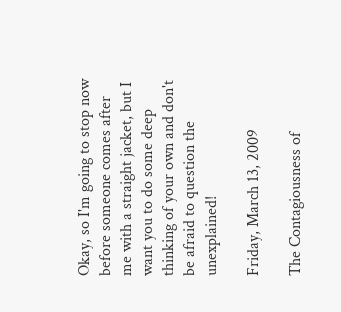Okay, so I'm going to stop now before someone comes after me with a straight jacket, but I want you to do some deep thinking of your own and don't be afraid to question the unexplained!

Friday, March 13, 2009

The Contagiousness of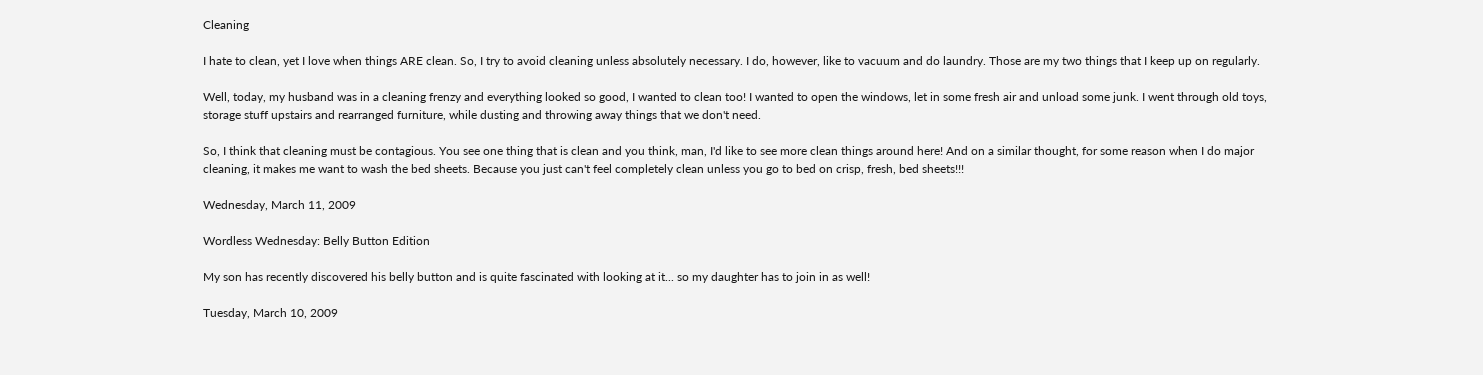Cleaning

I hate to clean, yet I love when things ARE clean. So, I try to avoid cleaning unless absolutely necessary. I do, however, like to vacuum and do laundry. Those are my two things that I keep up on regularly.

Well, today, my husband was in a cleaning frenzy and everything looked so good, I wanted to clean too! I wanted to open the windows, let in some fresh air and unload some junk. I went through old toys, storage stuff upstairs and rearranged furniture, while dusting and throwing away things that we don't need.

So, I think that cleaning must be contagious. You see one thing that is clean and you think, man, I'd like to see more clean things around here! And on a similar thought, for some reason when I do major cleaning, it makes me want to wash the bed sheets. Because you just can't feel completely clean unless you go to bed on crisp, fresh, bed sheets!!!

Wednesday, March 11, 2009

Wordless Wednesday: Belly Button Edition

My son has recently discovered his belly button and is quite fascinated with looking at it... so my daughter has to join in as well!

Tuesday, March 10, 2009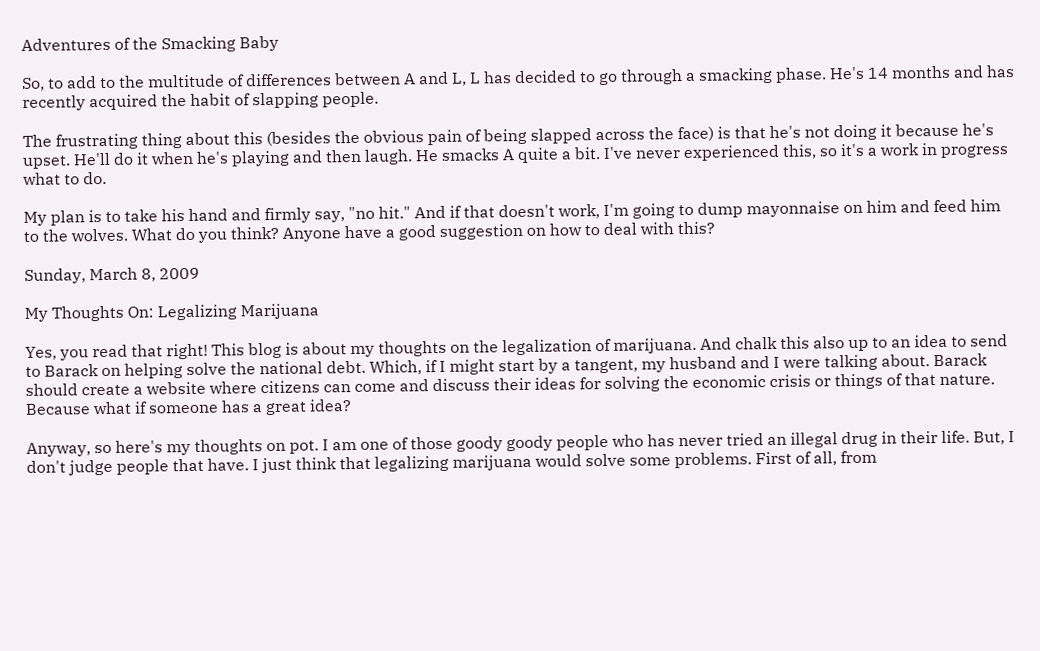Adventures of the Smacking Baby

So, to add to the multitude of differences between A and L, L has decided to go through a smacking phase. He's 14 months and has recently acquired the habit of slapping people.

The frustrating thing about this (besides the obvious pain of being slapped across the face) is that he's not doing it because he's upset. He'll do it when he's playing and then laugh. He smacks A quite a bit. I've never experienced this, so it's a work in progress what to do.

My plan is to take his hand and firmly say, "no hit." And if that doesn't work, I'm going to dump mayonnaise on him and feed him to the wolves. What do you think? Anyone have a good suggestion on how to deal with this?

Sunday, March 8, 2009

My Thoughts On: Legalizing Marijuana

Yes, you read that right! This blog is about my thoughts on the legalization of marijuana. And chalk this also up to an idea to send to Barack on helping solve the national debt. Which, if I might start by a tangent, my husband and I were talking about. Barack should create a website where citizens can come and discuss their ideas for solving the economic crisis or things of that nature. Because what if someone has a great idea?

Anyway, so here's my thoughts on pot. I am one of those goody goody people who has never tried an illegal drug in their life. But, I don't judge people that have. I just think that legalizing marijuana would solve some problems. First of all, from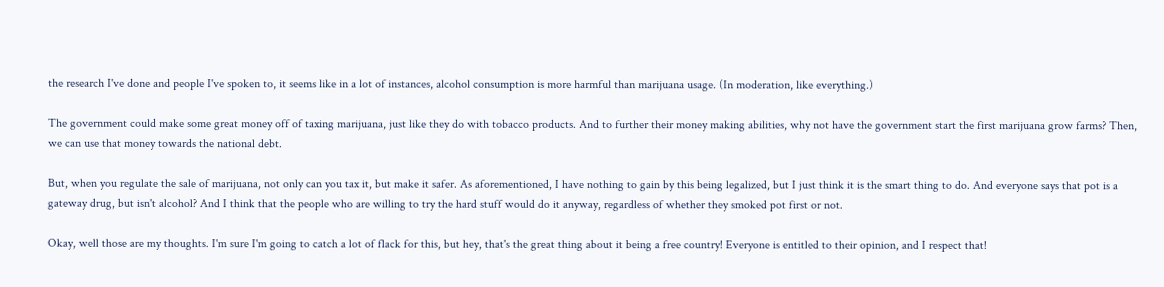the research I've done and people I've spoken to, it seems like in a lot of instances, alcohol consumption is more harmful than marijuana usage. (In moderation, like everything.)

The government could make some great money off of taxing marijuana, just like they do with tobacco products. And to further their money making abilities, why not have the government start the first marijuana grow farms? Then, we can use that money towards the national debt.

But, when you regulate the sale of marijuana, not only can you tax it, but make it safer. As aforementioned, I have nothing to gain by this being legalized, but I just think it is the smart thing to do. And everyone says that pot is a gateway drug, but isn't alcohol? And I think that the people who are willing to try the hard stuff would do it anyway, regardless of whether they smoked pot first or not.

Okay, well those are my thoughts. I'm sure I'm going to catch a lot of flack for this, but hey, that's the great thing about it being a free country! Everyone is entitled to their opinion, and I respect that!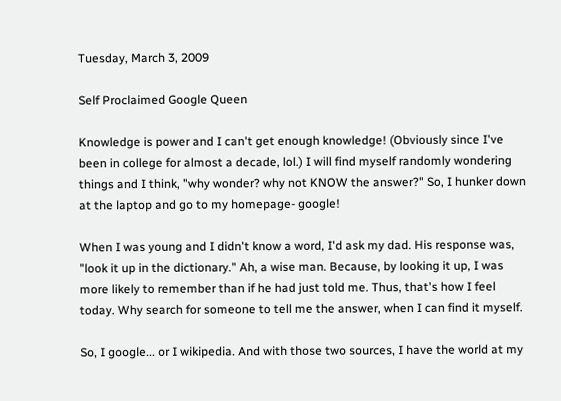Tuesday, March 3, 2009

Self Proclaimed Google Queen

Knowledge is power and I can't get enough knowledge! (Obviously since I've been in college for almost a decade, lol.) I will find myself randomly wondering things and I think, "why wonder? why not KNOW the answer?" So, I hunker down at the laptop and go to my homepage- google!

When I was young and I didn't know a word, I'd ask my dad. His response was, "look it up in the dictionary." Ah, a wise man. Because, by looking it up, I was more likely to remember than if he had just told me. Thus, that's how I feel today. Why search for someone to tell me the answer, when I can find it myself.

So, I google... or I wikipedia. And with those two sources, I have the world at my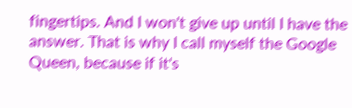fingertips. And I won't give up until I have the answer. That is why I call myself the Google Queen, because if it's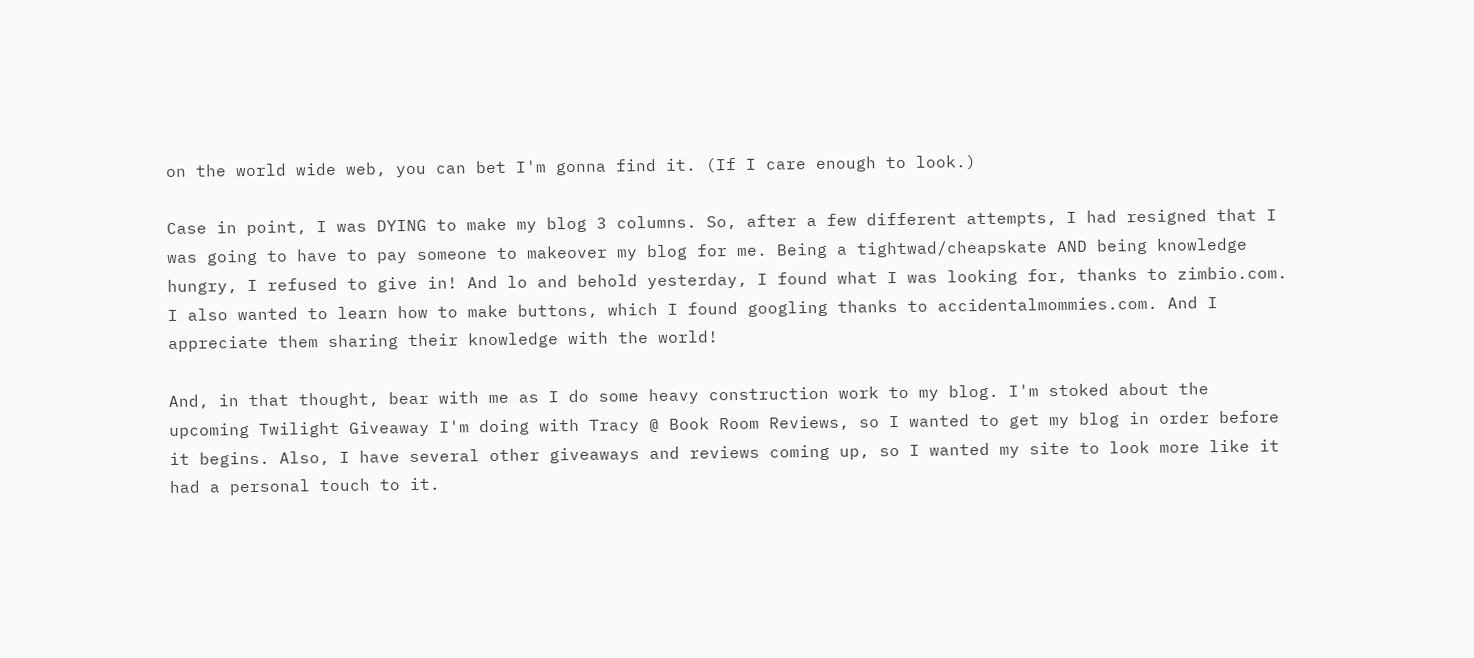on the world wide web, you can bet I'm gonna find it. (If I care enough to look.)

Case in point, I was DYING to make my blog 3 columns. So, after a few different attempts, I had resigned that I was going to have to pay someone to makeover my blog for me. Being a tightwad/cheapskate AND being knowledge hungry, I refused to give in! And lo and behold yesterday, I found what I was looking for, thanks to zimbio.com. I also wanted to learn how to make buttons, which I found googling thanks to accidentalmommies.com. And I appreciate them sharing their knowledge with the world!

And, in that thought, bear with me as I do some heavy construction work to my blog. I'm stoked about the upcoming Twilight Giveaway I'm doing with Tracy @ Book Room Reviews, so I wanted to get my blog in order before it begins. Also, I have several other giveaways and reviews coming up, so I wanted my site to look more like it had a personal touch to it.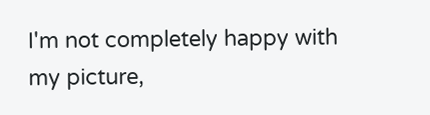I'm not completely happy with my picture,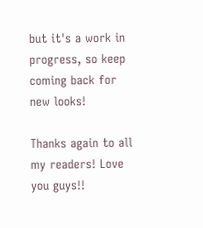but it's a work in progress, so keep coming back for new looks!

Thanks again to all my readers! Love you guys!!